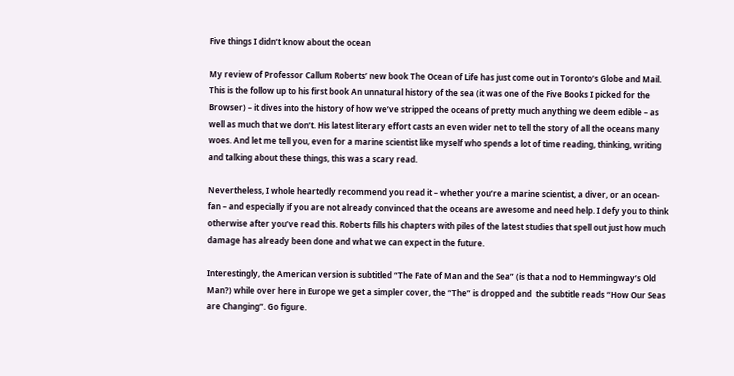Five things I didn’t know about the ocean

My review of Professor Callum Roberts’ new book The Ocean of Life has just come out in Toronto’s Globe and Mail. This is the follow up to his first book An unnatural history of the sea (it was one of the Five Books I picked for the Browser) – it dives into the history of how we’ve stripped the oceans of pretty much anything we deem edible – as well as much that we don’t. His latest literary effort casts an even wider net to tell the story of all the oceans many woes. And let me tell you, even for a marine scientist like myself who spends a lot of time reading, thinking, writing and talking about these things, this was a scary read.

Nevertheless, I whole heartedly recommend you read it – whether you’re a marine scientist, a diver, or an ocean-fan – and especially if you are not already convinced that the oceans are awesome and need help. I defy you to think otherwise after you’ve read this. Roberts fills his chapters with piles of the latest studies that spell out just how much damage has already been done and what we can expect in the future.

Interestingly, the American version is subtitled “The Fate of Man and the Sea” (is that a nod to Hemmingway’s Old Man?) while over here in Europe we get a simpler cover, the “The” is dropped and  the subtitle reads “How Our Seas are Changing”. Go figure.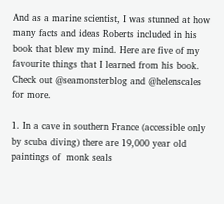And as a marine scientist, I was stunned at how many facts and ideas Roberts included in his book that blew my mind. Here are five of my favourite things that I learned from his book. Check out @seamonsterblog and @helenscales for more.

1. In a cave in southern France (accessible only by scuba diving) there are 19,000 year old paintings of  monk seals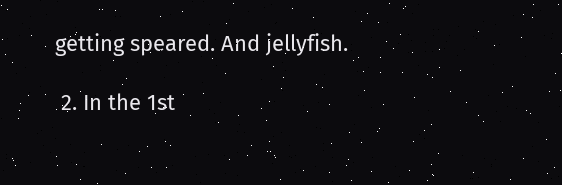getting speared. And jellyfish.

 2. In the 1st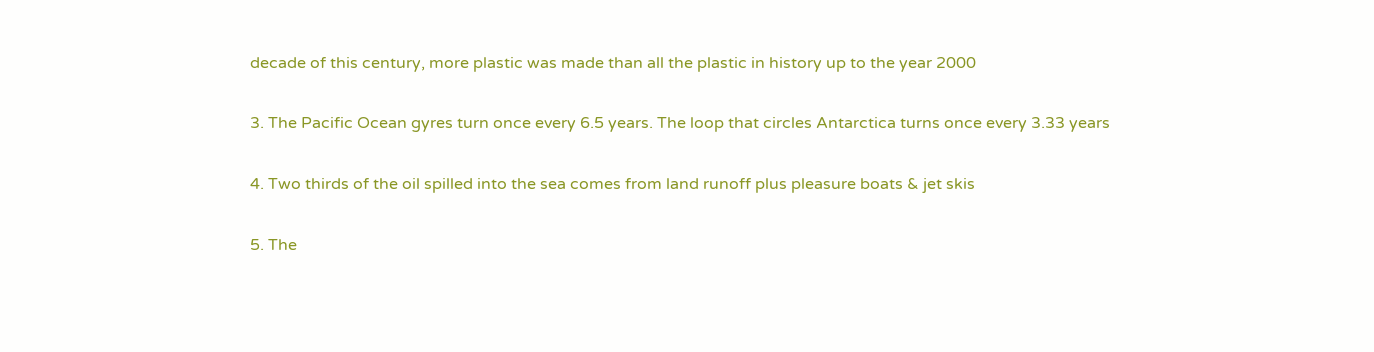decade of this century, more plastic was made than all the plastic in history up to the year 2000

3. The Pacific Ocean gyres turn once every 6.5 years. The loop that circles Antarctica turns once every 3.33 years

4. Two thirds of the oil spilled into the sea comes from land runoff plus pleasure boats & jet skis

5. The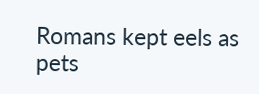Romans kept eels as pets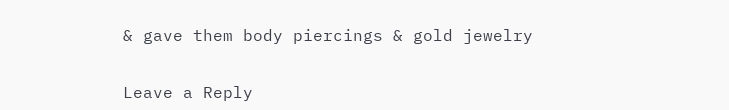& gave them body piercings & gold jewelry


Leave a Reply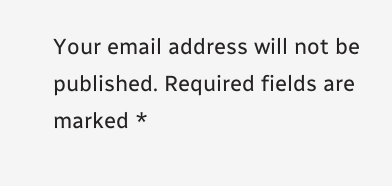Your email address will not be published. Required fields are marked *